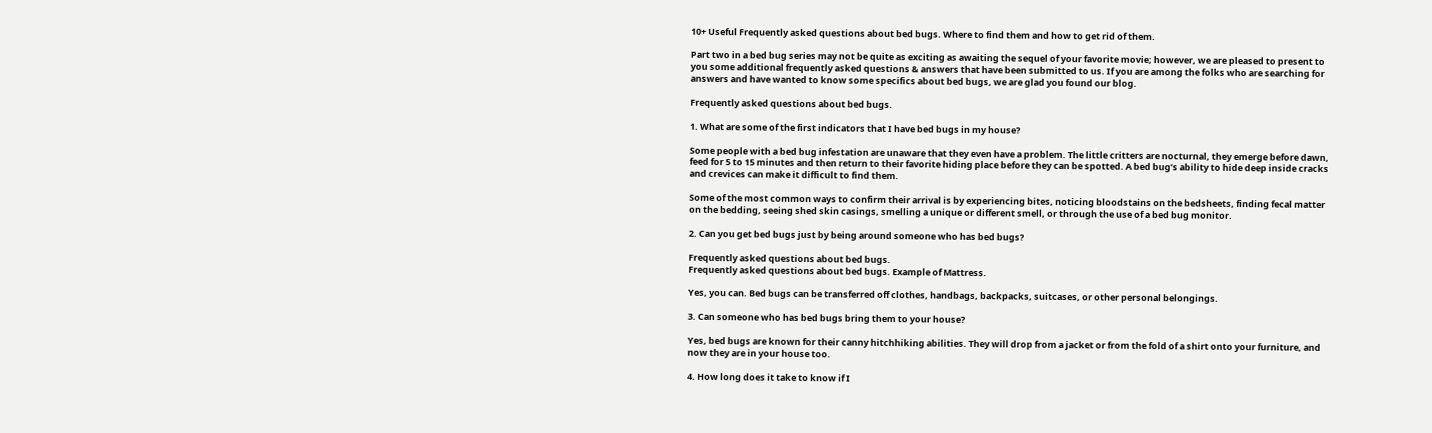10+ Useful Frequently asked questions about bed bugs. Where to find them and how to get rid of them.

Part two in a bed bug series may not be quite as exciting as awaiting the sequel of your favorite movie; however, we are pleased to present to you some additional frequently asked questions & answers that have been submitted to us. If you are among the folks who are searching for answers and have wanted to know some specifics about bed bugs, we are glad you found our blog.

Frequently asked questions about bed bugs.

1. What are some of the first indicators that I have bed bugs in my house?

Some people with a bed bug infestation are unaware that they even have a problem. The little critters are nocturnal, they emerge before dawn, feed for 5 to 15 minutes and then return to their favorite hiding place before they can be spotted. A bed bug’s ability to hide deep inside cracks and crevices can make it difficult to find them.

Some of the most common ways to confirm their arrival is by experiencing bites, noticing bloodstains on the bedsheets, finding fecal matter on the bedding, seeing shed skin casings, smelling a unique or different smell, or through the use of a bed bug monitor.

2. Can you get bed bugs just by being around someone who has bed bugs?

Frequently asked questions about bed bugs.
Frequently asked questions about bed bugs. Example of Mattress.

Yes, you can. Bed bugs can be transferred off clothes, handbags, backpacks, suitcases, or other personal belongings.

3. Can someone who has bed bugs bring them to your house?

Yes, bed bugs are known for their canny hitchhiking abilities. They will drop from a jacket or from the fold of a shirt onto your furniture, and now they are in your house too.

4. How long does it take to know if I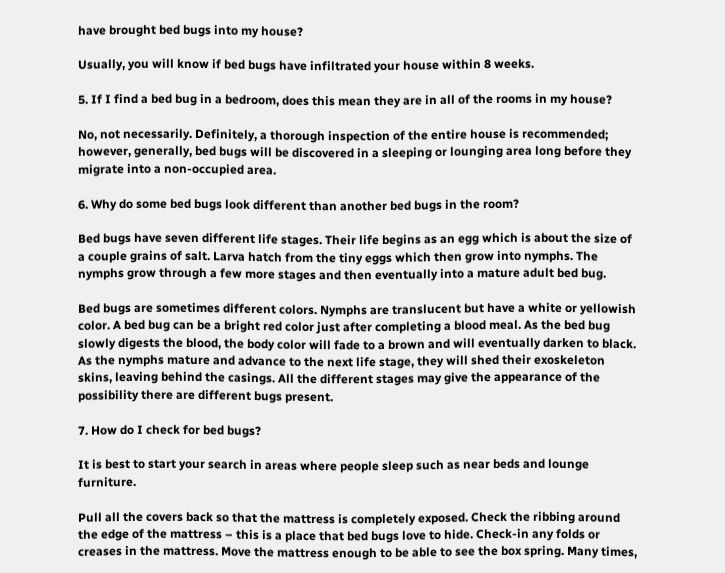have brought bed bugs into my house?

Usually, you will know if bed bugs have infiltrated your house within 8 weeks.

5. If I find a bed bug in a bedroom, does this mean they are in all of the rooms in my house?

No, not necessarily. Definitely, a thorough inspection of the entire house is recommended; however, generally, bed bugs will be discovered in a sleeping or lounging area long before they migrate into a non-occupied area.

6. Why do some bed bugs look different than another bed bugs in the room?

Bed bugs have seven different life stages. Their life begins as an egg which is about the size of a couple grains of salt. Larva hatch from the tiny eggs which then grow into nymphs. The nymphs grow through a few more stages and then eventually into a mature adult bed bug.

Bed bugs are sometimes different colors. Nymphs are translucent but have a white or yellowish color. A bed bug can be a bright red color just after completing a blood meal. As the bed bug slowly digests the blood, the body color will fade to a brown and will eventually darken to black. As the nymphs mature and advance to the next life stage, they will shed their exoskeleton skins, leaving behind the casings. All the different stages may give the appearance of the possibility there are different bugs present.

7. How do I check for bed bugs?

It is best to start your search in areas where people sleep such as near beds and lounge furniture.

Pull all the covers back so that the mattress is completely exposed. Check the ribbing around the edge of the mattress – this is a place that bed bugs love to hide. Check-in any folds or creases in the mattress. Move the mattress enough to be able to see the box spring. Many times,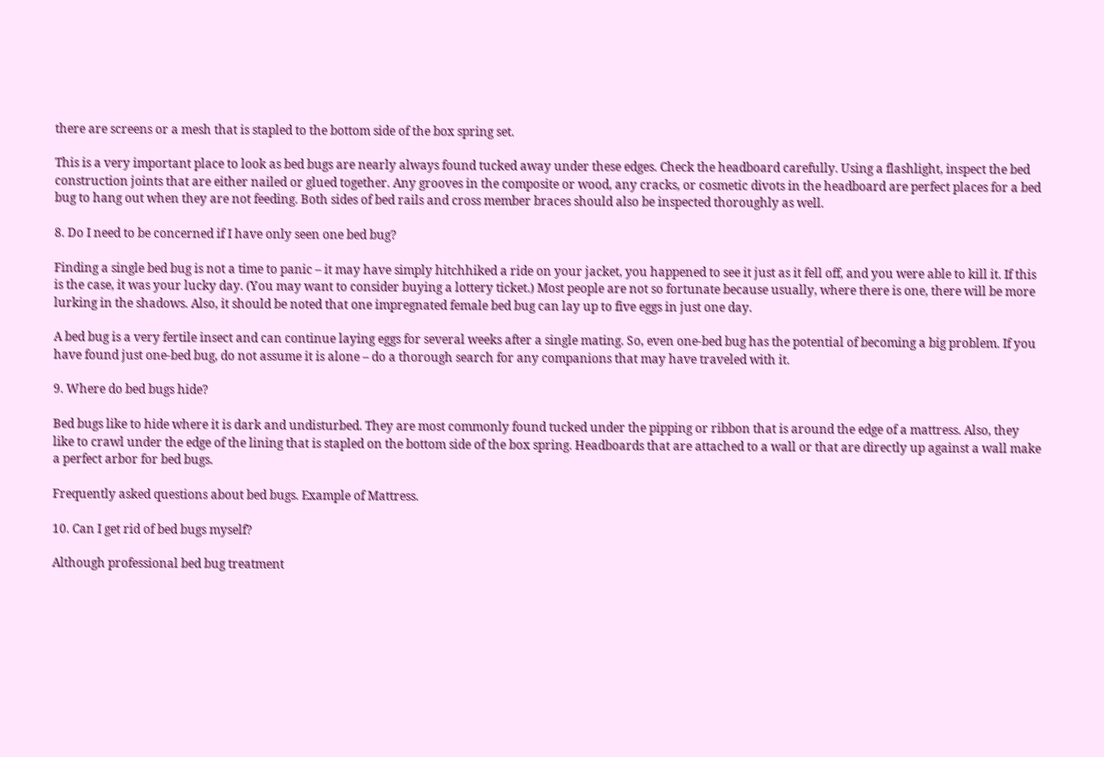there are screens or a mesh that is stapled to the bottom side of the box spring set.

This is a very important place to look as bed bugs are nearly always found tucked away under these edges. Check the headboard carefully. Using a flashlight, inspect the bed construction joints that are either nailed or glued together. Any grooves in the composite or wood, any cracks, or cosmetic divots in the headboard are perfect places for a bed bug to hang out when they are not feeding. Both sides of bed rails and cross member braces should also be inspected thoroughly as well.

8. Do I need to be concerned if I have only seen one bed bug?

Finding a single bed bug is not a time to panic – it may have simply hitchhiked a ride on your jacket, you happened to see it just as it fell off, and you were able to kill it. If this is the case, it was your lucky day. (You may want to consider buying a lottery ticket.) Most people are not so fortunate because usually, where there is one, there will be more lurking in the shadows. Also, it should be noted that one impregnated female bed bug can lay up to five eggs in just one day.

A bed bug is a very fertile insect and can continue laying eggs for several weeks after a single mating. So, even one-bed bug has the potential of becoming a big problem. If you have found just one-bed bug, do not assume it is alone – do a thorough search for any companions that may have traveled with it.

9. Where do bed bugs hide?

Bed bugs like to hide where it is dark and undisturbed. They are most commonly found tucked under the pipping or ribbon that is around the edge of a mattress. Also, they like to crawl under the edge of the lining that is stapled on the bottom side of the box spring. Headboards that are attached to a wall or that are directly up against a wall make a perfect arbor for bed bugs.

Frequently asked questions about bed bugs. Example of Mattress.

10. Can I get rid of bed bugs myself?

Although professional bed bug treatment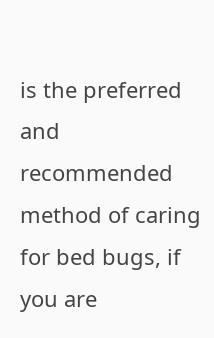is the preferred and recommended method of caring for bed bugs, if you are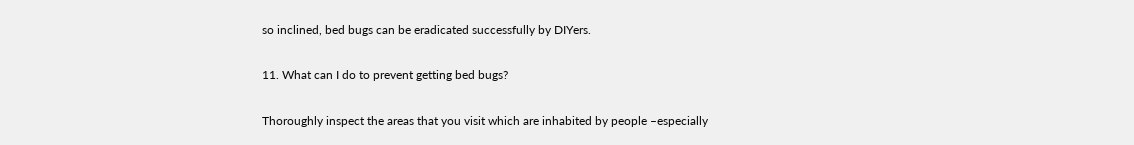so inclined, bed bugs can be eradicated successfully by DIYers.

11. What can I do to prevent getting bed bugs?

Thoroughly inspect the areas that you visit which are inhabited by people –especially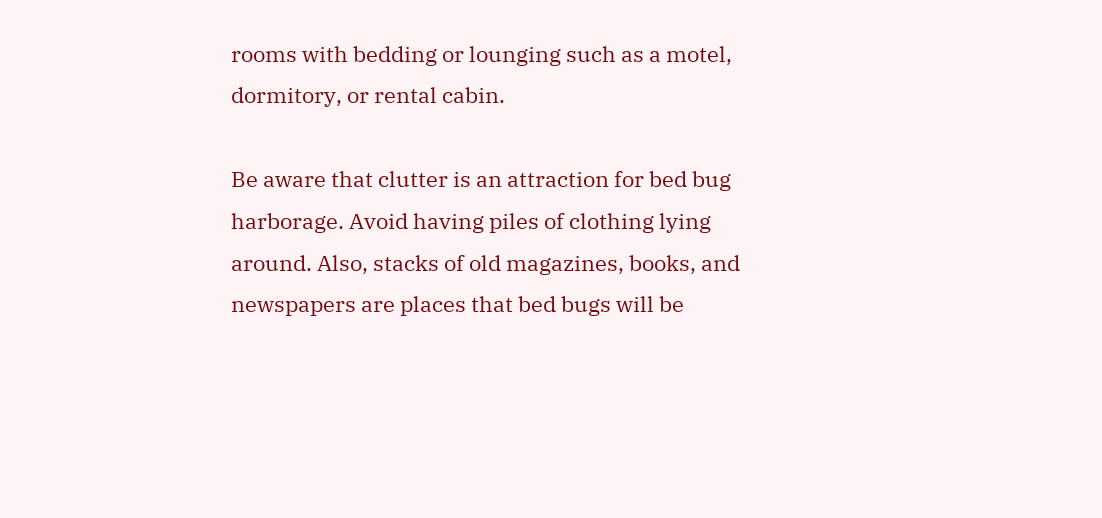rooms with bedding or lounging such as a motel, dormitory, or rental cabin.

Be aware that clutter is an attraction for bed bug harborage. Avoid having piles of clothing lying around. Also, stacks of old magazines, books, and newspapers are places that bed bugs will be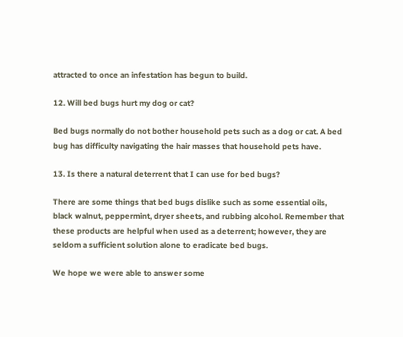attracted to once an infestation has begun to build.

12. Will bed bugs hurt my dog or cat?

Bed bugs normally do not bother household pets such as a dog or cat. A bed bug has difficulty navigating the hair masses that household pets have.

13. Is there a natural deterrent that I can use for bed bugs?

There are some things that bed bugs dislike such as some essential oils, black walnut, peppermint, dryer sheets, and rubbing alcohol. Remember that these products are helpful when used as a deterrent; however, they are seldom a sufficient solution alone to eradicate bed bugs.

We hope we were able to answer some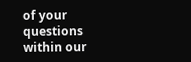of your questions within our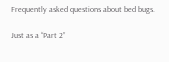Frequently asked questions about bed bugs.

Just as a “Part 2”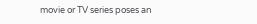movie or TV series poses an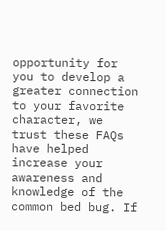opportunity for you to develop a greater connection to your favorite character, we trust these FAQs have helped increase your awareness and knowledge of the common bed bug. If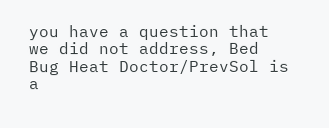you have a question that we did not address, Bed Bug Heat Doctor/PrevSol is a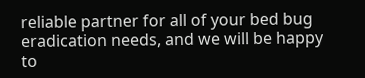reliable partner for all of your bed bug eradication needs, and we will be happy to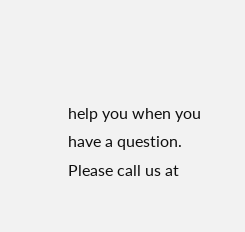help you when you have a question. Please call us at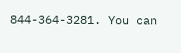844-364-3281. You can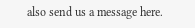also send us a message here.